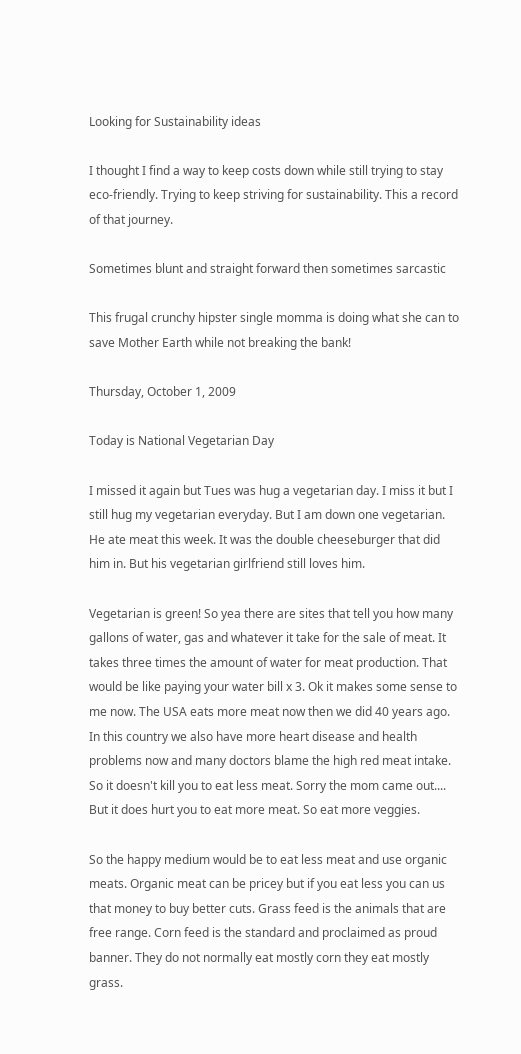Looking for Sustainability ideas

I thought I find a way to keep costs down while still trying to stay eco-friendly. Trying to keep striving for sustainability. This a record of that journey.

Sometimes blunt and straight forward then sometimes sarcastic

This frugal crunchy hipster single momma is doing what she can to save Mother Earth while not breaking the bank!

Thursday, October 1, 2009

Today is National Vegetarian Day

I missed it again but Tues was hug a vegetarian day. I miss it but I still hug my vegetarian everyday. But I am down one vegetarian. He ate meat this week. It was the double cheeseburger that did him in. But his vegetarian girlfriend still loves him.

Vegetarian is green! So yea there are sites that tell you how many gallons of water, gas and whatever it take for the sale of meat. It takes three times the amount of water for meat production. That would be like paying your water bill x 3. Ok it makes some sense to me now. The USA eats more meat now then we did 40 years ago. In this country we also have more heart disease and health problems now and many doctors blame the high red meat intake. So it doesn't kill you to eat less meat. Sorry the mom came out.... But it does hurt you to eat more meat. So eat more veggies.

So the happy medium would be to eat less meat and use organic meats. Organic meat can be pricey but if you eat less you can us that money to buy better cuts. Grass feed is the animals that are free range. Corn feed is the standard and proclaimed as proud banner. They do not normally eat mostly corn they eat mostly grass.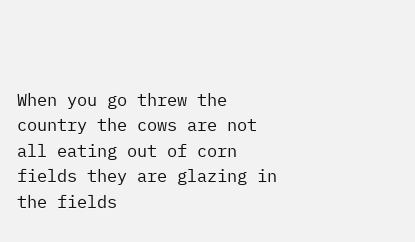When you go threw the country the cows are not all eating out of corn fields they are glazing in the fields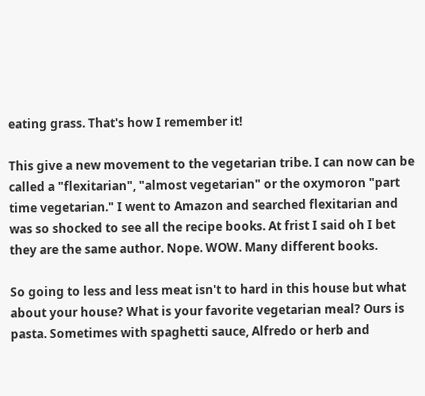eating grass. That's how I remember it!

This give a new movement to the vegetarian tribe. I can now can be called a "flexitarian", "almost vegetarian" or the oxymoron "part time vegetarian." I went to Amazon and searched flexitarian and was so shocked to see all the recipe books. At frist I said oh I bet they are the same author. Nope. WOW. Many different books.

So going to less and less meat isn't to hard in this house but what about your house? What is your favorite vegetarian meal? Ours is pasta. Sometimes with spaghetti sauce, Alfredo or herb and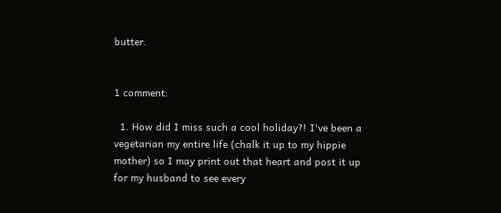butter.


1 comment:

  1. How did I miss such a cool holiday?! I've been a vegetarian my entire life (chalk it up to my hippie mother) so I may print out that heart and post it up for my husband to see every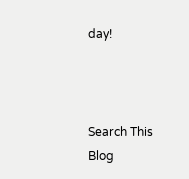day!



Search This Blog